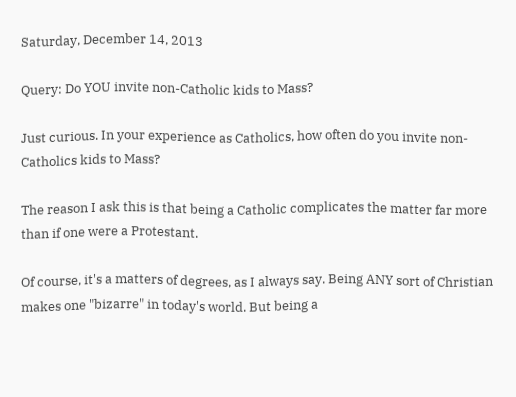Saturday, December 14, 2013

Query: Do YOU invite non-Catholic kids to Mass?

Just curious. In your experience as Catholics, how often do you invite non-Catholics kids to Mass?

The reason I ask this is that being a Catholic complicates the matter far more than if one were a Protestant.

Of course, it's a matters of degrees, as I always say. Being ANY sort of Christian makes one "bizarre" in today's world. But being a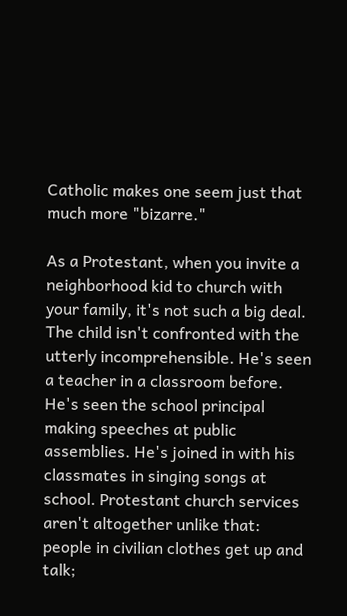Catholic makes one seem just that much more "bizarre."

As a Protestant, when you invite a neighborhood kid to church with your family, it's not such a big deal. The child isn't confronted with the utterly incomprehensible. He's seen a teacher in a classroom before. He's seen the school principal making speeches at public assemblies. He's joined in with his classmates in singing songs at school. Protestant church services aren't altogether unlike that: people in civilian clothes get up and talk;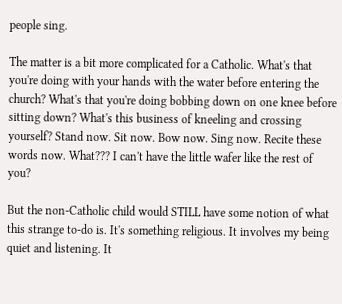people sing.

The matter is a bit more complicated for a Catholic. What's that you're doing with your hands with the water before entering the church? What's that you're doing bobbing down on one knee before sitting down? What's this business of kneeling and crossing yourself? Stand now. Sit now. Bow now. Sing now. Recite these words now. What??? I can't have the little wafer like the rest of you?

But the non-Catholic child would STILL have some notion of what this strange to-do is. It's something religious. It involves my being quiet and listening. It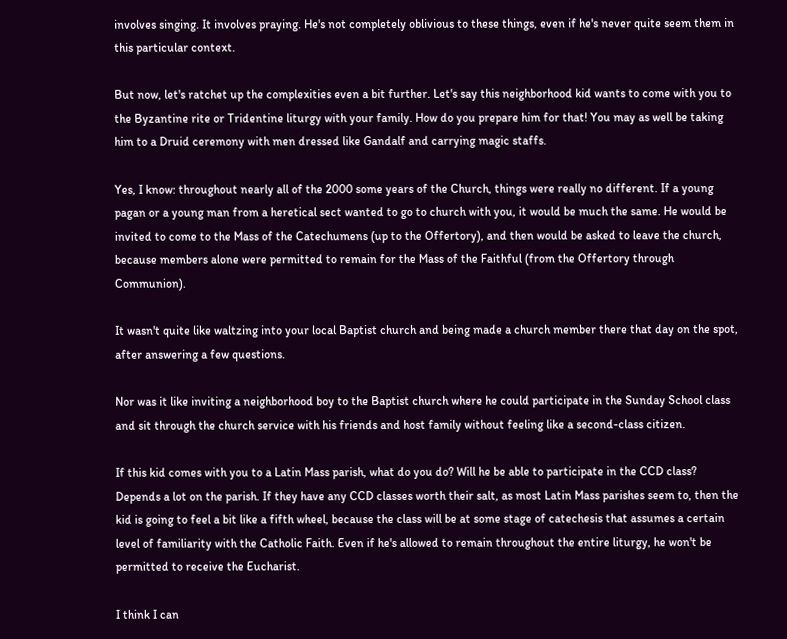involves singing. It involves praying. He's not completely oblivious to these things, even if he's never quite seem them in this particular context.

But now, let's ratchet up the complexities even a bit further. Let's say this neighborhood kid wants to come with you to the Byzantine rite or Tridentine liturgy with your family. How do you prepare him for that! You may as well be taking him to a Druid ceremony with men dressed like Gandalf and carrying magic staffs.

Yes, I know: throughout nearly all of the 2000 some years of the Church, things were really no different. If a young pagan or a young man from a heretical sect wanted to go to church with you, it would be much the same. He would be invited to come to the Mass of the Catechumens (up to the Offertory), and then would be asked to leave the church, because members alone were permitted to remain for the Mass of the Faithful (from the Offertory through Communion).

It wasn't quite like waltzing into your local Baptist church and being made a church member there that day on the spot, after answering a few questions.

Nor was it like inviting a neighborhood boy to the Baptist church where he could participate in the Sunday School class and sit through the church service with his friends and host family without feeling like a second-class citizen.

If this kid comes with you to a Latin Mass parish, what do you do? Will he be able to participate in the CCD class? Depends a lot on the parish. If they have any CCD classes worth their salt, as most Latin Mass parishes seem to, then the kid is going to feel a bit like a fifth wheel, because the class will be at some stage of catechesis that assumes a certain level of familiarity with the Catholic Faith. Even if he's allowed to remain throughout the entire liturgy, he won't be permitted to receive the Eucharist.

I think I can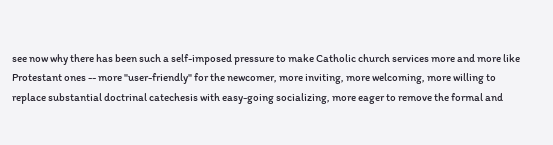see now why there has been such a self-imposed pressure to make Catholic church services more and more like Protestant ones -- more "user-friendly" for the newcomer, more inviting, more welcoming, more willing to replace substantial doctrinal catechesis with easy-going socializing, more eager to remove the formal and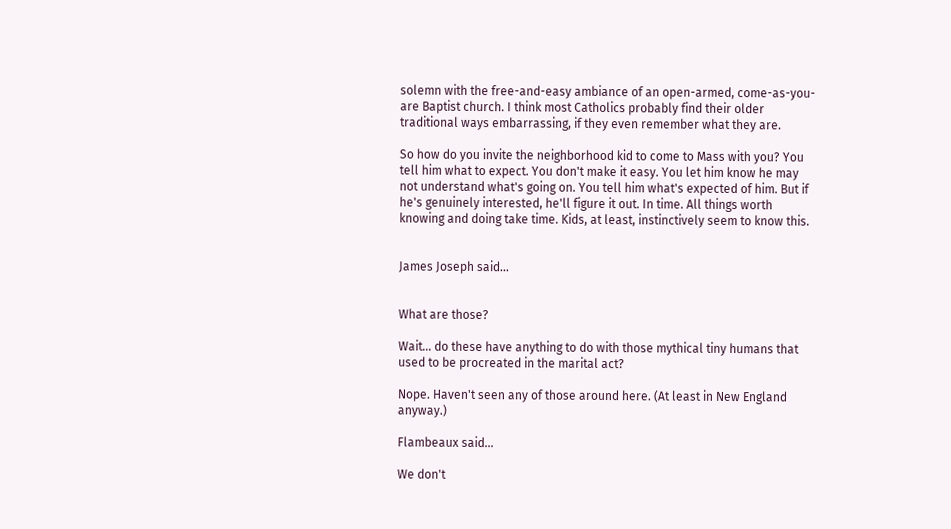solemn with the free-and-easy ambiance of an open-armed, come-as-you-are Baptist church. I think most Catholics probably find their older traditional ways embarrassing, if they even remember what they are.

So how do you invite the neighborhood kid to come to Mass with you? You tell him what to expect. You don't make it easy. You let him know he may not understand what's going on. You tell him what's expected of him. But if he's genuinely interested, he'll figure it out. In time. All things worth knowing and doing take time. Kids, at least, instinctively seem to know this.


James Joseph said...


What are those?

Wait... do these have anything to do with those mythical tiny humans that used to be procreated in the marital act?

Nope. Haven't seen any of those around here. (At least in New England anyway.)

Flambeaux said...

We don't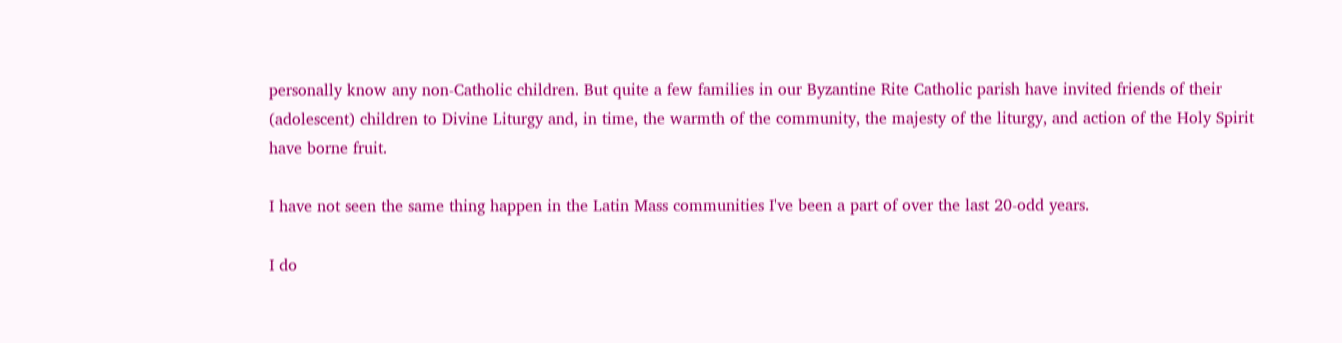personally know any non-Catholic children. But quite a few families in our Byzantine Rite Catholic parish have invited friends of their (adolescent) children to Divine Liturgy and, in time, the warmth of the community, the majesty of the liturgy, and action of the Holy Spirit have borne fruit.

I have not seen the same thing happen in the Latin Mass communities I've been a part of over the last 20-odd years.

I do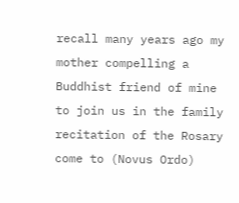recall many years ago my mother compelling a Buddhist friend of mine to join us in the family recitation of the Rosary come to (Novus Ordo)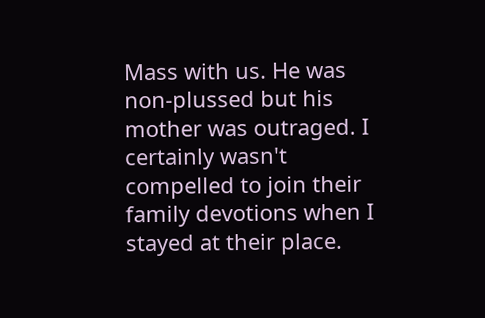Mass with us. He was non-plussed but his mother was outraged. I certainly wasn't compelled to join their family devotions when I stayed at their place.